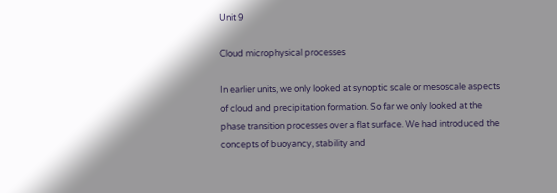Unit 9

Cloud microphysical processes

In earlier units, we only looked at synoptic scale or mesoscale aspects of cloud and precipitation formation. So far we only looked at the phase transition processes over a flat surface. We had introduced the concepts of buoyancy, stability and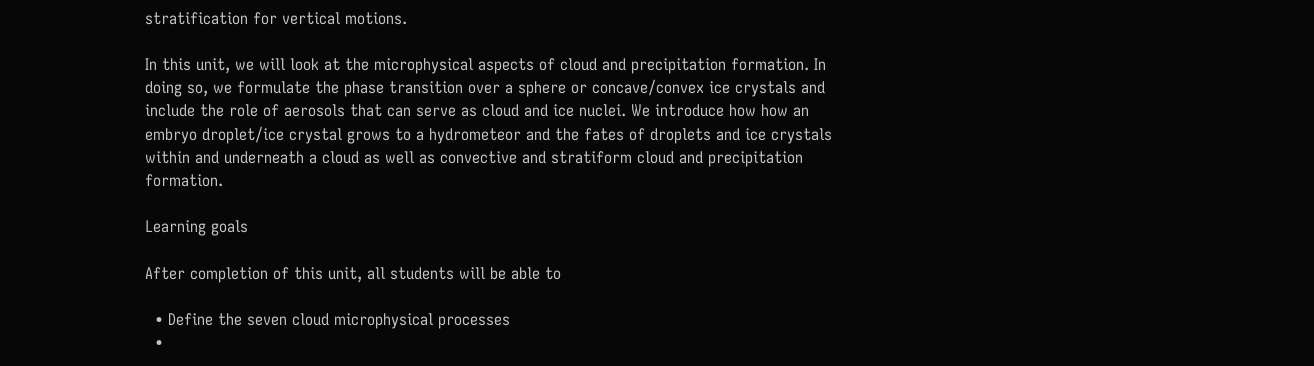stratification for vertical motions.

In this unit, we will look at the microphysical aspects of cloud and precipitation formation. In doing so, we formulate the phase transition over a sphere or concave/convex ice crystals and include the role of aerosols that can serve as cloud and ice nuclei. We introduce how how an embryo droplet/ice crystal grows to a hydrometeor and the fates of droplets and ice crystals within and underneath a cloud as well as convective and stratiform cloud and precipitation formation.

Learning goals

After completion of this unit, all students will be able to

  • Define the seven cloud microphysical processes
  •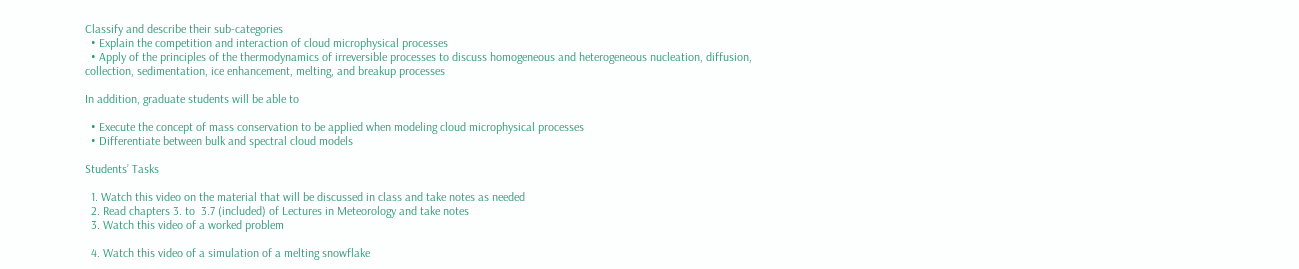Classify and describe their sub-categories
  • Explain the competition and interaction of cloud microphysical processes
  • Apply of the principles of the thermodynamics of irreversible processes to discuss homogeneous and heterogeneous nucleation, diffusion, collection, sedimentation, ice enhancement, melting, and breakup processes

In addition, graduate students will be able to

  • Execute the concept of mass conservation to be applied when modeling cloud microphysical processes
  • Differentiate between bulk and spectral cloud models

Students’ Tasks

  1. Watch this video on the material that will be discussed in class and take notes as needed
  2. Read chapters 3. to  3.7 (included) of Lectures in Meteorology and take notes
  3. Watch this video of a worked problem

  4. Watch this video of a simulation of a melting snowflake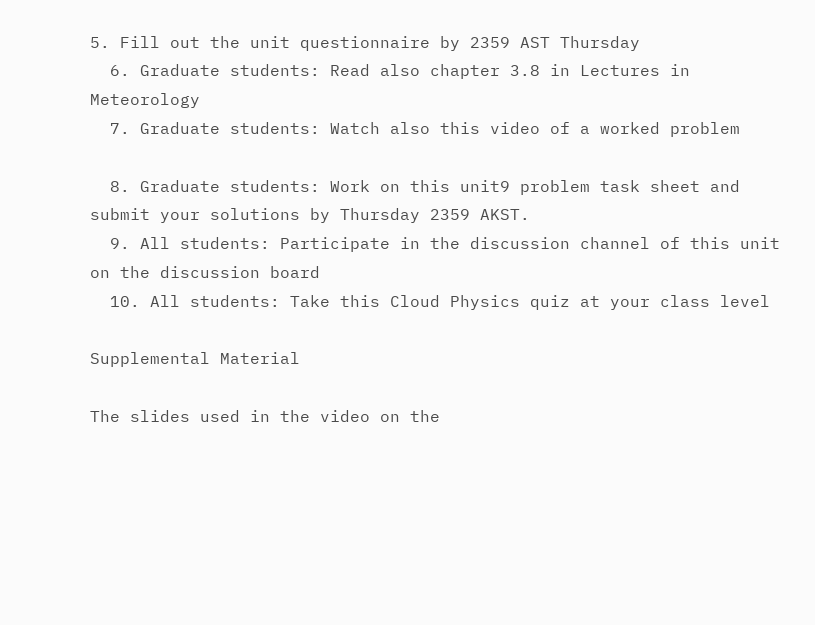5. Fill out the unit questionnaire by 2359 AST Thursday
  6. Graduate students: Read also chapter 3.8 in Lectures in Meteorology
  7. Graduate students: Watch also this video of a worked problem

  8. Graduate students: Work on this unit9 problem task sheet and submit your solutions by Thursday 2359 AKST.
  9. All students: Participate in the discussion channel of this unit on the discussion board
  10. All students: Take this Cloud Physics quiz at your class level

Supplemental Material

The slides used in the video on the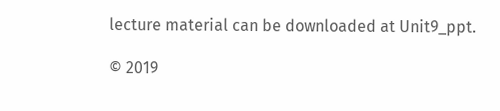lecture material can be downloaded at Unit9_ppt.

© 2019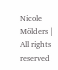Nicole Mölders | All rights reserved